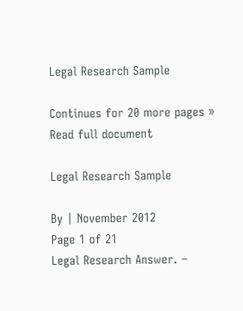Legal Research Sample

Continues for 20 more pages »
Read full document

Legal Research Sample

By | November 2012
Page 1 of 21
Legal Research Answer. –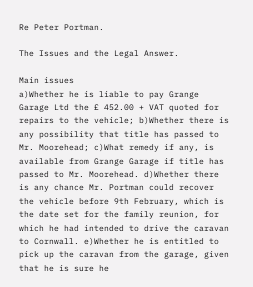Re Peter Portman.

The Issues and the Legal Answer.

Main issues
a)Whether he is liable to pay Grange Garage Ltd the £ 452.00 + VAT quoted for repairs to the vehicle; b)Whether there is any possibility that title has passed to Mr. Moorehead; c)What remedy if any, is available from Grange Garage if title has passed to Mr. Moorehead. d)Whether there is any chance Mr. Portman could recover the vehicle before 9th February, which is the date set for the family reunion, for which he had intended to drive the caravan to Cornwall. e)Whether he is entitled to pick up the caravan from the garage, given that he is sure he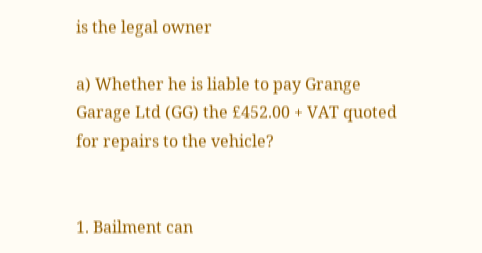is the legal owner

a) Whether he is liable to pay Grange Garage Ltd (GG) the £452.00 + VAT quoted for repairs to the vehicle?


1. Bailment can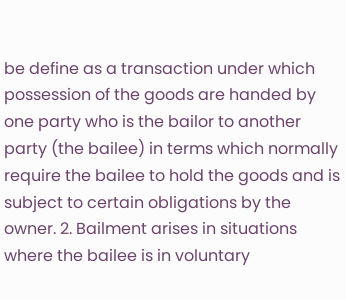be define as a transaction under which possession of the goods are handed by one party who is the bailor to another party (the bailee) in terms which normally require the bailee to hold the goods and is subject to certain obligations by the owner. 2. Bailment arises in situations where the bailee is in voluntary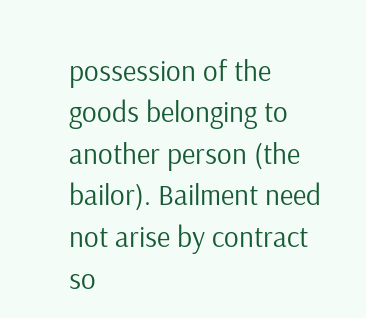possession of the goods belonging to another person (the bailor). Bailment need not arise by contract so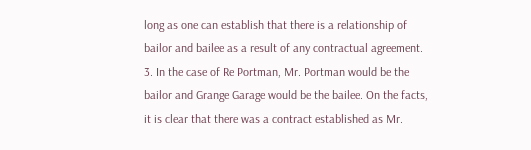long as one can establish that there is a relationship of bailor and bailee as a result of any contractual agreement. 3. In the case of Re Portman, Mr. Portman would be the bailor and Grange Garage would be the bailee. On the facts, it is clear that there was a contract established as Mr.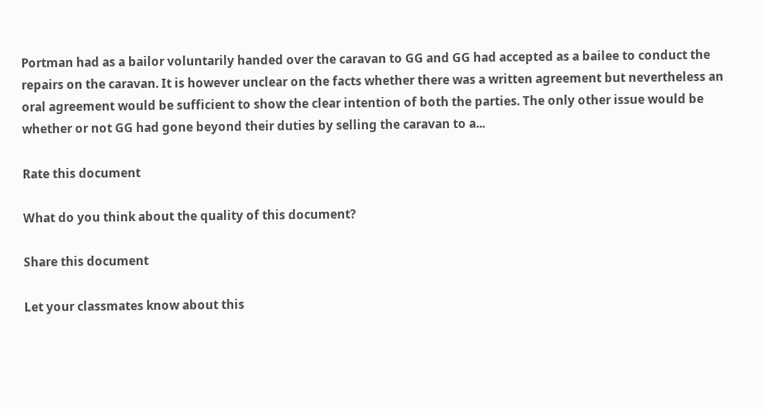Portman had as a bailor voluntarily handed over the caravan to GG and GG had accepted as a bailee to conduct the repairs on the caravan. It is however unclear on the facts whether there was a written agreement but nevertheless an oral agreement would be sufficient to show the clear intention of both the parties. The only other issue would be whether or not GG had gone beyond their duties by selling the caravan to a...

Rate this document

What do you think about the quality of this document?

Share this document

Let your classmates know about this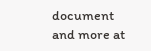document and more at